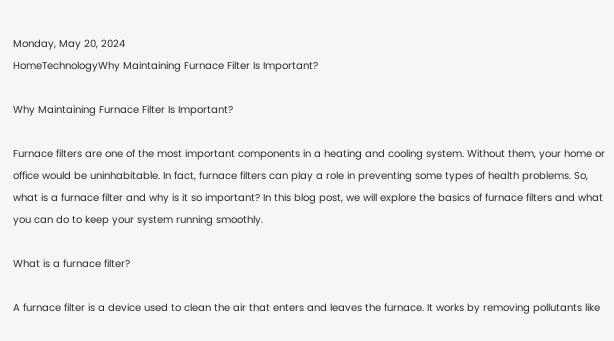Monday, May 20, 2024
HomeTechnologyWhy Maintaining Furnace Filter Is Important?

Why Maintaining Furnace Filter Is Important?

Furnace filters are one of the most important components in a heating and cooling system. Without them, your home or office would be uninhabitable. In fact, furnace filters can play a role in preventing some types of health problems. So, what is a furnace filter and why is it so important? In this blog post, we will explore the basics of furnace filters and what you can do to keep your system running smoothly.

What is a furnace filter?

A furnace filter is a device used to clean the air that enters and leaves the furnace. It works by removing pollutants like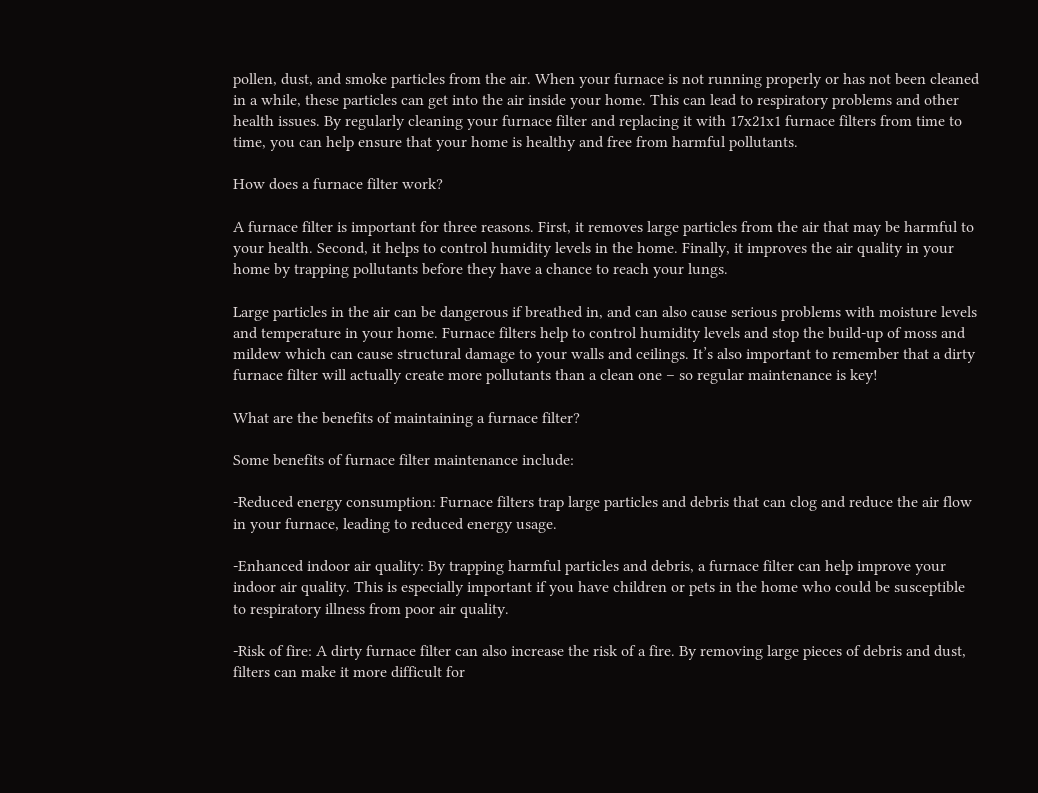pollen, dust, and smoke particles from the air. When your furnace is not running properly or has not been cleaned in a while, these particles can get into the air inside your home. This can lead to respiratory problems and other health issues. By regularly cleaning your furnace filter and replacing it with 17x21x1 furnace filters from time to time, you can help ensure that your home is healthy and free from harmful pollutants.

How does a furnace filter work?

A furnace filter is important for three reasons. First, it removes large particles from the air that may be harmful to your health. Second, it helps to control humidity levels in the home. Finally, it improves the air quality in your home by trapping pollutants before they have a chance to reach your lungs.

Large particles in the air can be dangerous if breathed in, and can also cause serious problems with moisture levels and temperature in your home. Furnace filters help to control humidity levels and stop the build-up of moss and mildew which can cause structural damage to your walls and ceilings. It’s also important to remember that a dirty furnace filter will actually create more pollutants than a clean one – so regular maintenance is key!

What are the benefits of maintaining a furnace filter?

Some benefits of furnace filter maintenance include:

-Reduced energy consumption: Furnace filters trap large particles and debris that can clog and reduce the air flow in your furnace, leading to reduced energy usage.

-Enhanced indoor air quality: By trapping harmful particles and debris, a furnace filter can help improve your indoor air quality. This is especially important if you have children or pets in the home who could be susceptible to respiratory illness from poor air quality.

-Risk of fire: A dirty furnace filter can also increase the risk of a fire. By removing large pieces of debris and dust, filters can make it more difficult for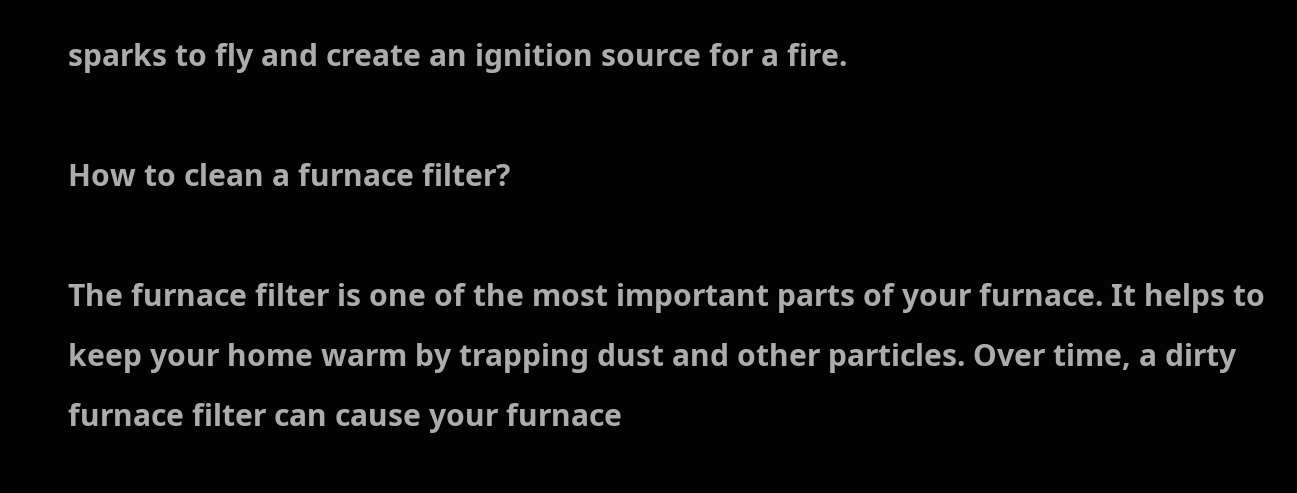sparks to fly and create an ignition source for a fire.

How to clean a furnace filter?

The furnace filter is one of the most important parts of your furnace. It helps to keep your home warm by trapping dust and other particles. Over time, a dirty furnace filter can cause your furnace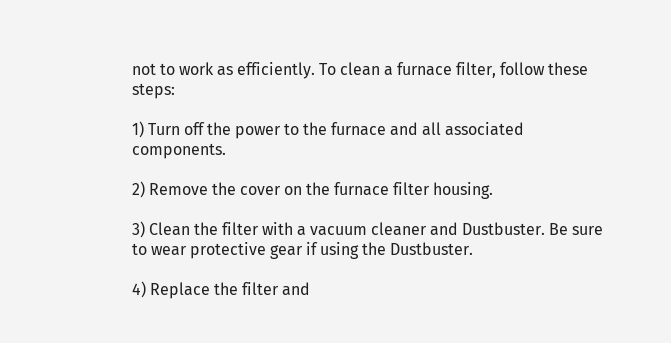not to work as efficiently. To clean a furnace filter, follow these steps:

1) Turn off the power to the furnace and all associated components.

2) Remove the cover on the furnace filter housing.

3) Clean the filter with a vacuum cleaner and Dustbuster. Be sure to wear protective gear if using the Dustbuster.

4) Replace the filter and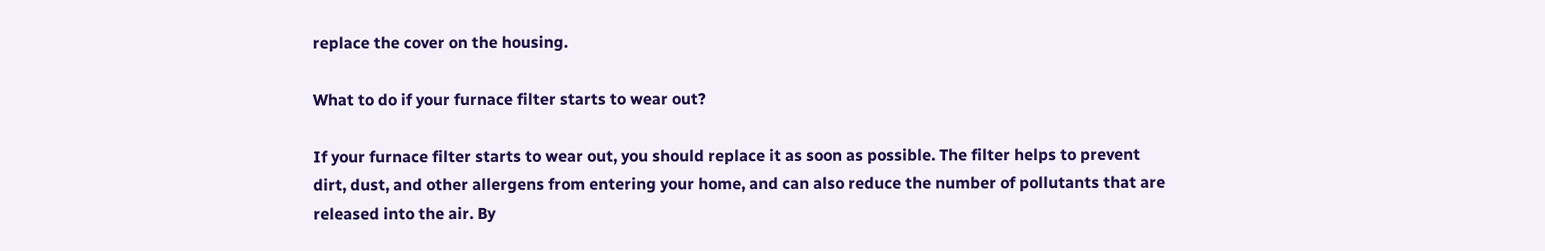replace the cover on the housing.

What to do if your furnace filter starts to wear out?

If your furnace filter starts to wear out, you should replace it as soon as possible. The filter helps to prevent dirt, dust, and other allergens from entering your home, and can also reduce the number of pollutants that are released into the air. By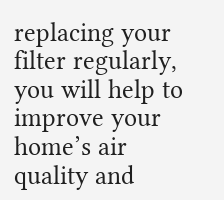replacing your filter regularly, you will help to improve your home’s air quality and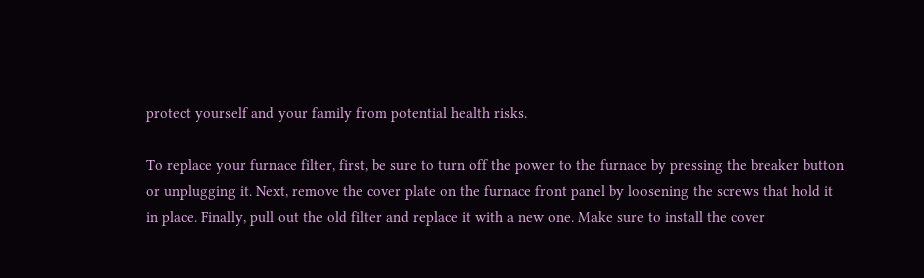protect yourself and your family from potential health risks.

To replace your furnace filter, first, be sure to turn off the power to the furnace by pressing the breaker button or unplugging it. Next, remove the cover plate on the furnace front panel by loosening the screws that hold it in place. Finally, pull out the old filter and replace it with a new one. Make sure to install the cover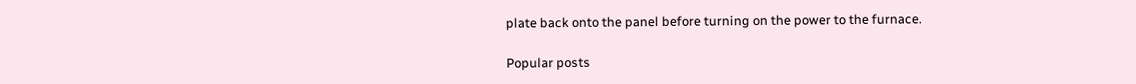plate back onto the panel before turning on the power to the furnace.

Popular posts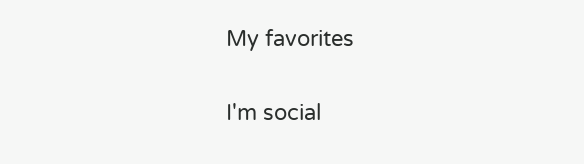My favorites

I'm social